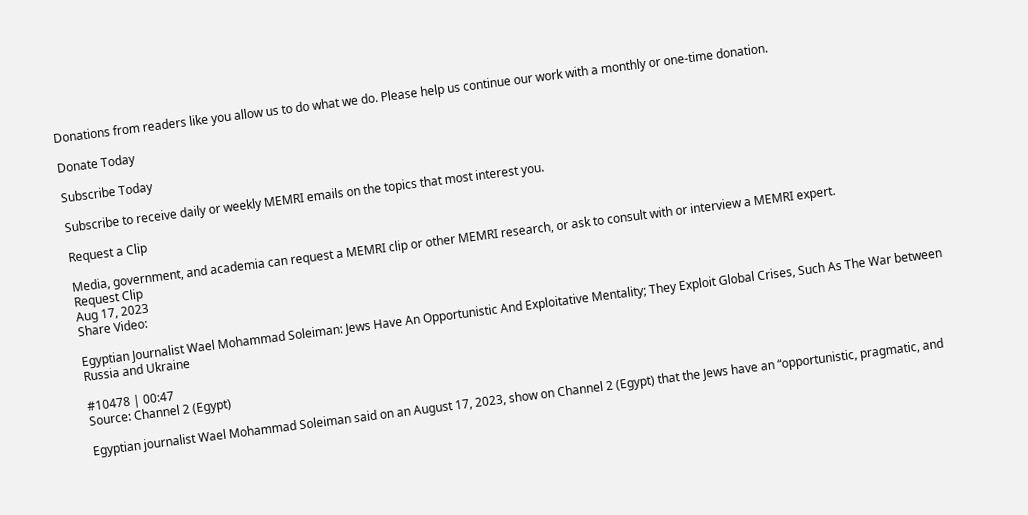Donations from readers like you allow us to do what we do. Please help us continue our work with a monthly or one-time donation.

Donate Today

Subscribe Today

Subscribe to receive daily or weekly MEMRI emails on the topics that most interest you.

Request a Clip

Media, government, and academia can request a MEMRI clip or other MEMRI research, or ask to consult with or interview a MEMRI expert.
Request Clip
Aug 17, 2023
Share Video:

Egyptian Journalist Wael Mohammad Soleiman: Jews Have An Opportunistic And Exploitative Mentality; They Exploit Global Crises, Such As The War between Russia and Ukraine

#10478 | 00:47
Source: Channel 2 (Egypt)

Egyptian journalist Wael Mohammad Soleiman said on an August 17, 2023, show on Channel 2 (Egypt) that the Jews have an “opportunistic, pragmatic, and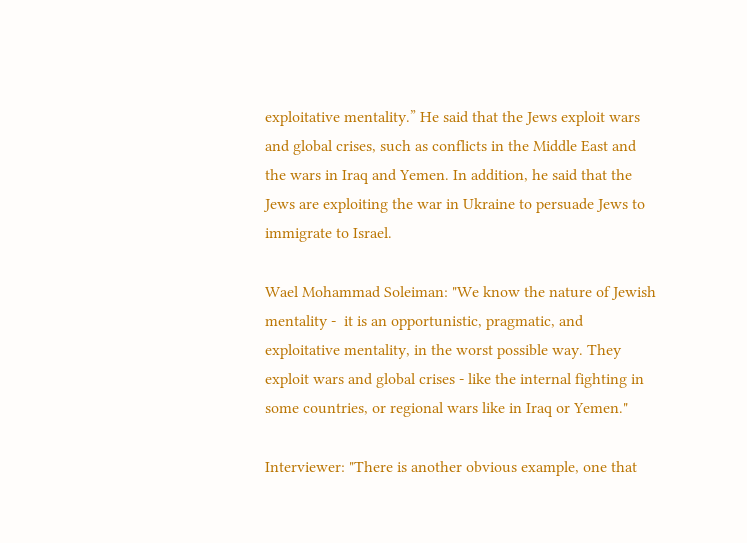exploitative mentality.” He said that the Jews exploit wars and global crises, such as conflicts in the Middle East and the wars in Iraq and Yemen. In addition, he said that the Jews are exploiting the war in Ukraine to persuade Jews to immigrate to Israel.

Wael Mohammad Soleiman: "We know the nature of Jewish mentality -  it is an opportunistic, pragmatic, and exploitative mentality, in the worst possible way. They exploit wars and global crises - like the internal fighting in some countries, or regional wars like in Iraq or Yemen."

Interviewer: "There is another obvious example, one that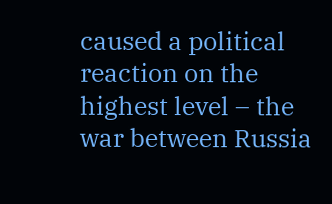caused a political reaction on the highest level – the war between Russia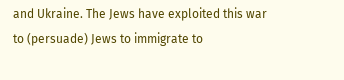and Ukraine. The Jews have exploited this war to (persuade) Jews to immigrate to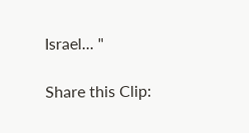Israel... "

Share this Clip: